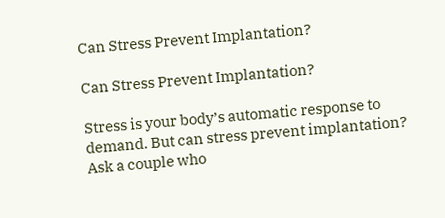Can Stress Prevent Implantation?

Can Stress Prevent Implantation?

Stress is your body’s automatic response to demand. But can stress prevent implantation?
Ask a couple who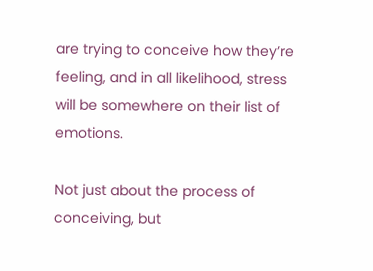are trying to conceive how they’re feeling, and in all likelihood, stress will be somewhere on their list of emotions.

Not just about the process of conceiving, but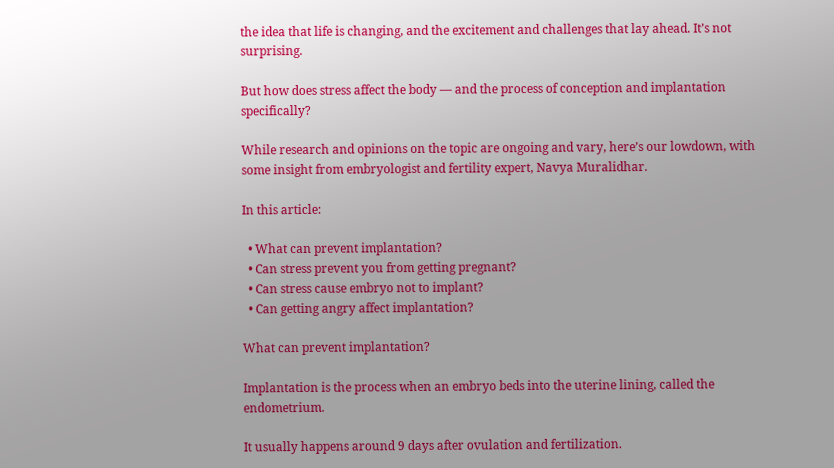the idea that life is changing, and the excitement and challenges that lay ahead. It’s not surprising.

But how does stress affect the body — and the process of conception and implantation specifically?

While research and opinions on the topic are ongoing and vary, here’s our lowdown, with some insight from embryologist and fertility expert, Navya Muralidhar.

In this article:

  • What can prevent implantation?
  • Can stress prevent you from getting pregnant?
  • Can stress cause embryo not to implant?
  • Can getting angry affect implantation?

What can prevent implantation?

Implantation is the process when an embryo beds into the uterine lining, called the endometrium.

It usually happens around 9 days after ovulation and fertilization.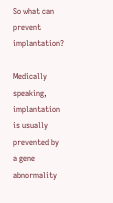So what can prevent implantation?

Medically speaking, implantation is usually prevented by a gene abnormality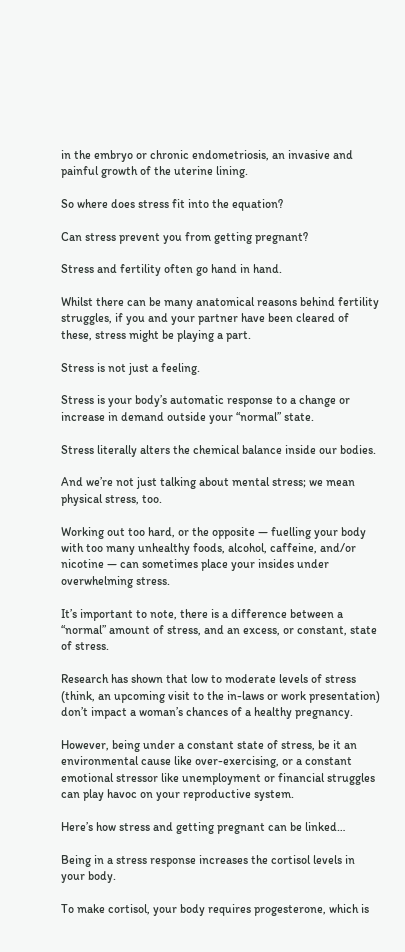in the embryo or chronic endometriosis, an invasive and painful growth of the uterine lining.

So where does stress fit into the equation?

Can stress prevent you from getting pregnant?

Stress and fertility often go hand in hand.

Whilst there can be many anatomical reasons behind fertility struggles, if you and your partner have been cleared of these, stress might be playing a part.

Stress is not just a feeling.

Stress is your body’s automatic response to a change or increase in demand outside your “normal” state.

Stress literally alters the chemical balance inside our bodies.

And we’re not just talking about mental stress; we mean physical stress, too.

Working out too hard, or the opposite — fuelling your body with too many unhealthy foods, alcohol, caffeine, and/or nicotine — can sometimes place your insides under overwhelming stress.

It’s important to note, there is a difference between a “normal” amount of stress, and an excess, or constant, state of stress.

Research has shown that low to moderate levels of stress (think, an upcoming visit to the in-laws or work presentation) don’t impact a woman’s chances of a healthy pregnancy.

However, being under a constant state of stress, be it an environmental cause like over-exercising, or a constant emotional stressor like unemployment or financial struggles can play havoc on your reproductive system.

Here’s how stress and getting pregnant can be linked…

Being in a stress response increases the cortisol levels in your body.

To make cortisol, your body requires progesterone, which is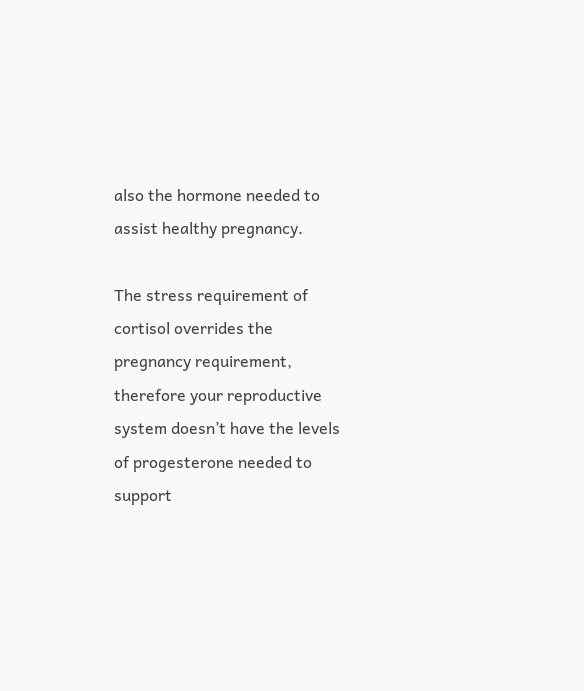also the hormone needed to assist healthy pregnancy.

The stress requirement of cortisol overrides the pregnancy requirement, therefore your reproductive system doesn’t have the levels of progesterone needed to support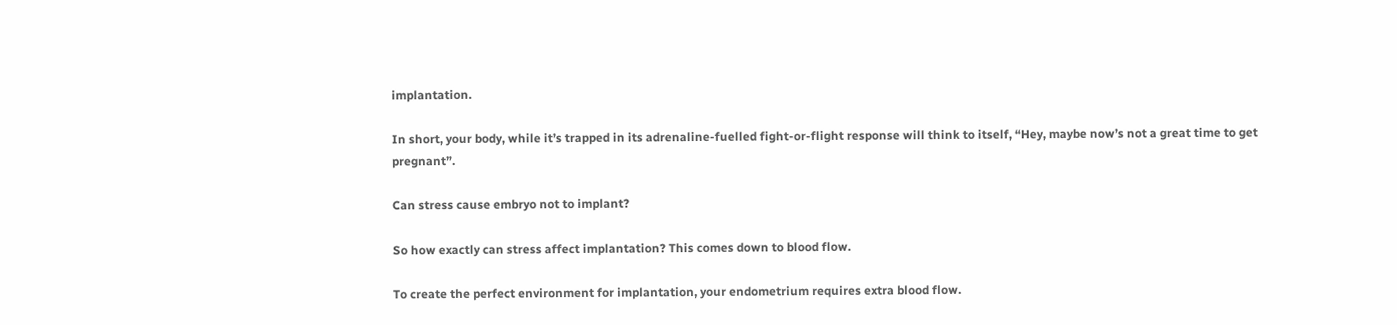implantation.

In short, your body, while it’s trapped in its adrenaline-fuelled fight-or-flight response will think to itself, “Hey, maybe now’s not a great time to get pregnant”.

Can stress cause embryo not to implant?

So how exactly can stress affect implantation? This comes down to blood flow.

To create the perfect environment for implantation, your endometrium requires extra blood flow.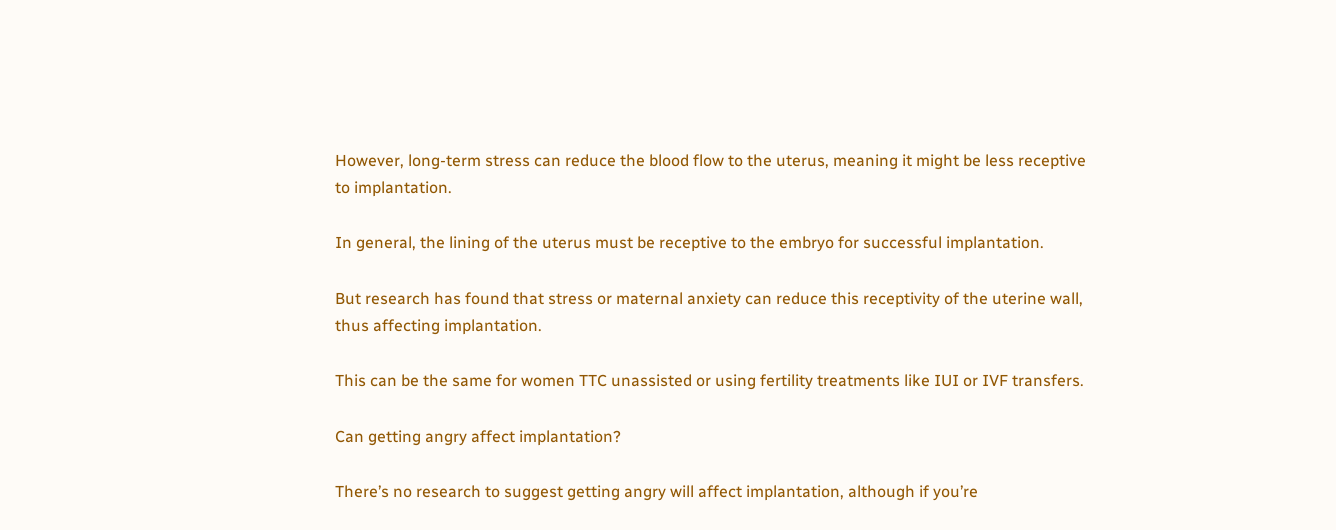However, long-term stress can reduce the blood flow to the uterus, meaning it might be less receptive to implantation.

In general, the lining of the uterus must be receptive to the embryo for successful implantation.

But research has found that stress or maternal anxiety can reduce this receptivity of the uterine wall, thus affecting implantation.

This can be the same for women TTC unassisted or using fertility treatments like IUI or IVF transfers.

Can getting angry affect implantation?

There’s no research to suggest getting angry will affect implantation, although if you’re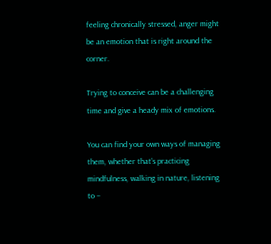feeling chronically stressed, anger might be an emotion that is right around the corner.

Trying to conceive can be a challenging time and give a heady mix of emotions.

You can find your own ways of managing them, whether that’s practicing mindfulness, walking in nature, listening to –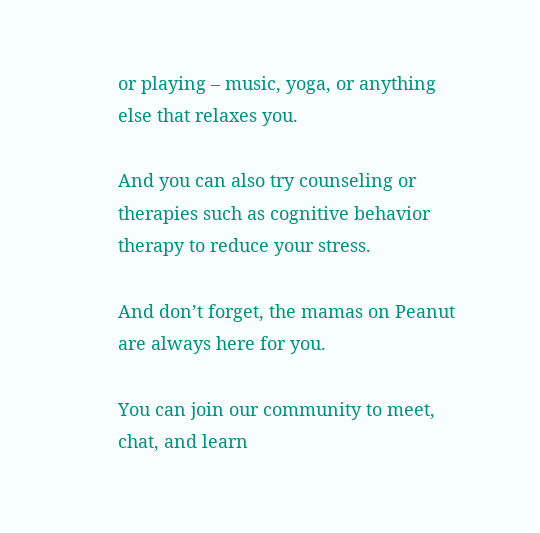or playing – music, yoga, or anything else that relaxes you.

And you can also try counseling or therapies such as cognitive behavior therapy to reduce your stress.

And don’t forget, the mamas on Peanut are always here for you.

You can join our community to meet, chat, and learn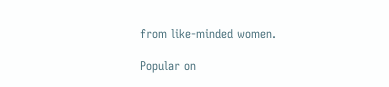from like-minded women.

Popular on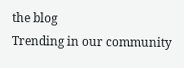the blog
Trending in our community